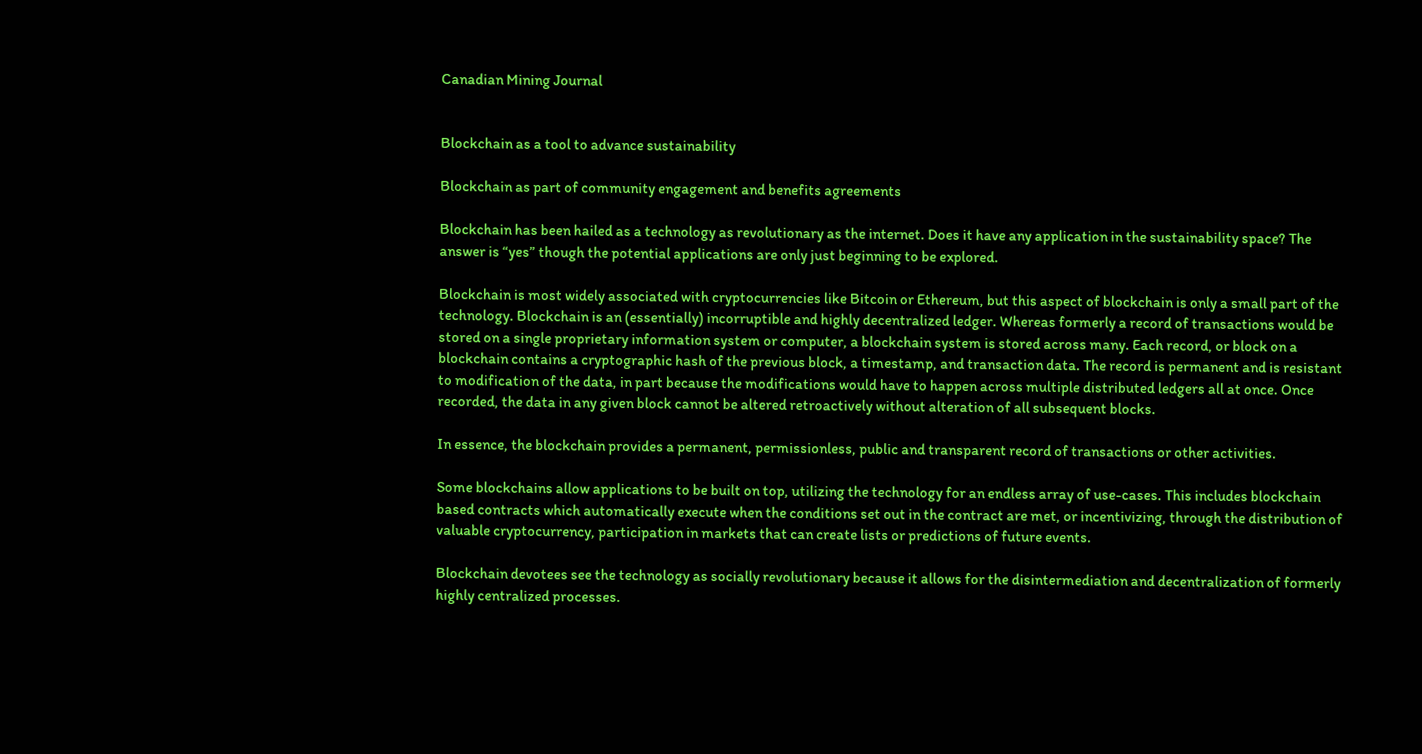Canadian Mining Journal


Blockchain as a tool to advance sustainability

Blockchain as part of community engagement and benefits agreements

Blockchain has been hailed as a technology as revolutionary as the internet. Does it have any application in the sustainability space? The answer is “yes” though the potential applications are only just beginning to be explored.

Blockchain is most widely associated with cryptocurrencies like Bitcoin or Ethereum, but this aspect of blockchain is only a small part of the technology. Blockchain is an (essentially) incorruptible and highly decentralized ledger. Whereas formerly a record of transactions would be stored on a single proprietary information system or computer, a blockchain system is stored across many. Each record, or block on a blockchain contains a cryptographic hash of the previous block, a timestamp, and transaction data. The record is permanent and is resistant to modification of the data, in part because the modifications would have to happen across multiple distributed ledgers all at once. Once recorded, the data in any given block cannot be altered retroactively without alteration of all subsequent blocks.

In essence, the blockchain provides a permanent, permissionless, public and transparent record of transactions or other activities.

Some blockchains allow applications to be built on top, utilizing the technology for an endless array of use-cases. This includes blockchain based contracts which automatically execute when the conditions set out in the contract are met, or incentivizing, through the distribution of valuable cryptocurrency, participation in markets that can create lists or predictions of future events.

Blockchain devotees see the technology as socially revolutionary because it allows for the disintermediation and decentralization of formerly highly centralized processes.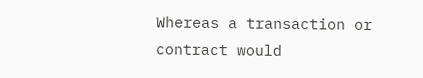Whereas a transaction or contract would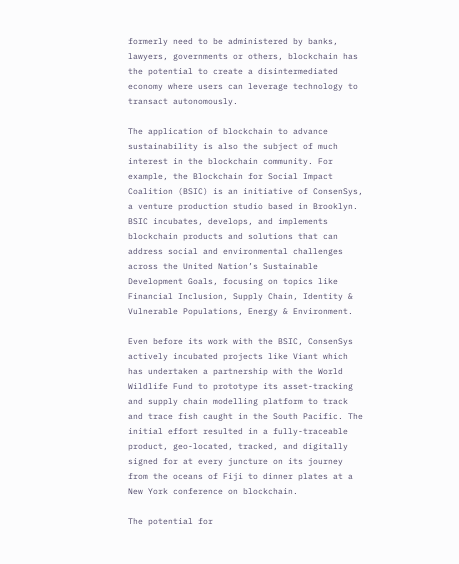formerly need to be administered by banks, lawyers, governments or others, blockchain has the potential to create a disintermediated economy where users can leverage technology to transact autonomously.

The application of blockchain to advance sustainability is also the subject of much interest in the blockchain community. For example, the Blockchain for Social Impact Coalition (BSIC) is an initiative of ConsenSys, a venture production studio based in Brooklyn. BSIC incubates, develops, and implements blockchain products and solutions that can address social and environmental challenges across the United Nation’s Sustainable Development Goals, focusing on topics like Financial Inclusion, Supply Chain, Identity & Vulnerable Populations, Energy & Environment.

Even before its work with the BSIC, ConsenSys actively incubated projects like Viant which has undertaken a partnership with the World Wildlife Fund to prototype its asset-tracking and supply chain modelling platform to track and trace fish caught in the South Pacific. The initial effort resulted in a fully-traceable product, geo-located, tracked, and digitally signed for at every juncture on its journey from the oceans of Fiji to dinner plates at a New York conference on blockchain.

The potential for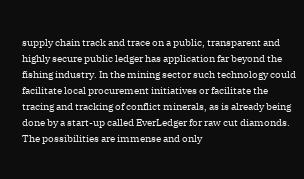supply chain track and trace on a public, transparent and highly secure public ledger has application far beyond the fishing industry. In the mining sector such technology could facilitate local procurement initiatives or facilitate the tracing and tracking of conflict minerals, as is already being done by a start-up called EverLedger for raw cut diamonds. The possibilities are immense and only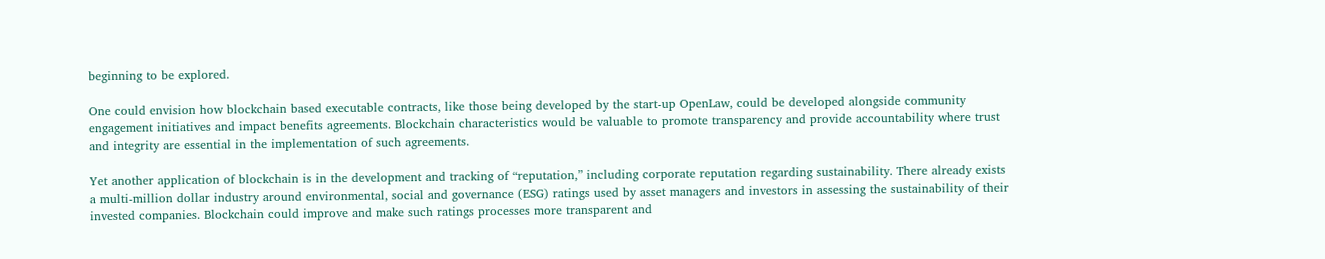beginning to be explored.

One could envision how blockchain based executable contracts, like those being developed by the start-up OpenLaw, could be developed alongside community engagement initiatives and impact benefits agreements. Blockchain characteristics would be valuable to promote transparency and provide accountability where trust and integrity are essential in the implementation of such agreements.

Yet another application of blockchain is in the development and tracking of “reputation,” including corporate reputation regarding sustainability. There already exists a multi-million dollar industry around environmental, social and governance (ESG) ratings used by asset managers and investors in assessing the sustainability of their invested companies. Blockchain could improve and make such ratings processes more transparent and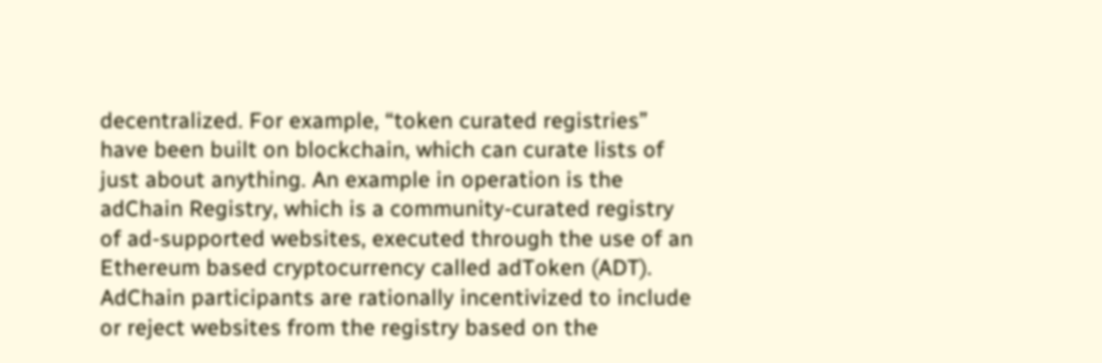decentralized. For example, “token curated registries” have been built on blockchain, which can curate lists of just about anything. An example in operation is the adChain Registry, which is a community-curated registry of ad-supported websites, executed through the use of an Ethereum based cryptocurrency called adToken (ADT). AdChain participants are rationally incentivized to include or reject websites from the registry based on the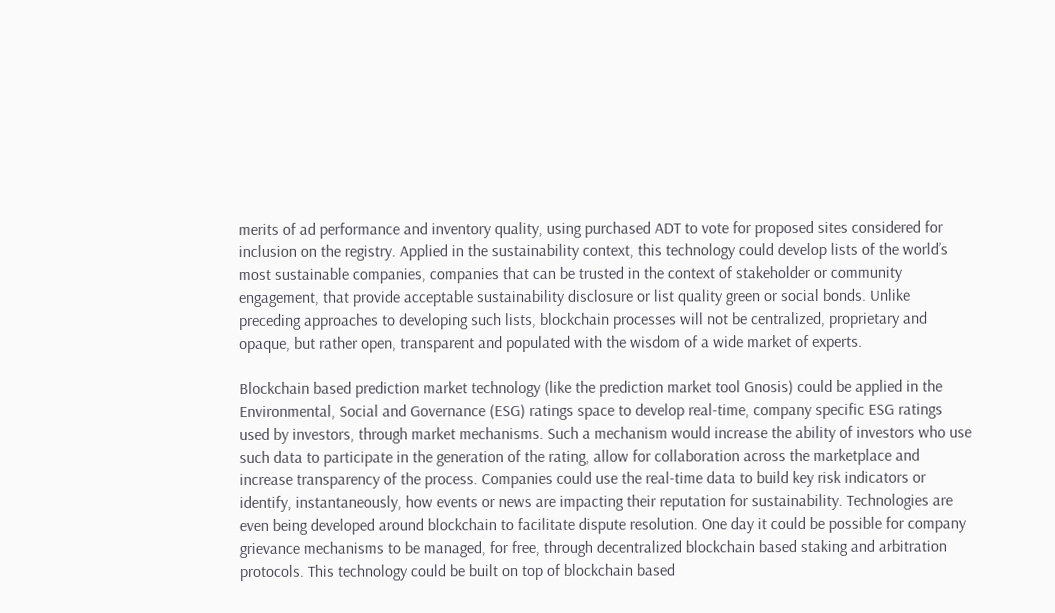merits of ad performance and inventory quality, using purchased ADT to vote for proposed sites considered for inclusion on the registry. Applied in the sustainability context, this technology could develop lists of the world’s most sustainable companies, companies that can be trusted in the context of stakeholder or community engagement, that provide acceptable sustainability disclosure or list quality green or social bonds. Unlike preceding approaches to developing such lists, blockchain processes will not be centralized, proprietary and opaque, but rather open, transparent and populated with the wisdom of a wide market of experts.

Blockchain based prediction market technology (like the prediction market tool Gnosis) could be applied in the Environmental, Social and Governance (ESG) ratings space to develop real-time, company specific ESG ratings used by investors, through market mechanisms. Such a mechanism would increase the ability of investors who use such data to participate in the generation of the rating, allow for collaboration across the marketplace and increase transparency of the process. Companies could use the real-time data to build key risk indicators or identify, instantaneously, how events or news are impacting their reputation for sustainability. Technologies are even being developed around blockchain to facilitate dispute resolution. One day it could be possible for company grievance mechanisms to be managed, for free, through decentralized blockchain based staking and arbitration protocols. This technology could be built on top of blockchain based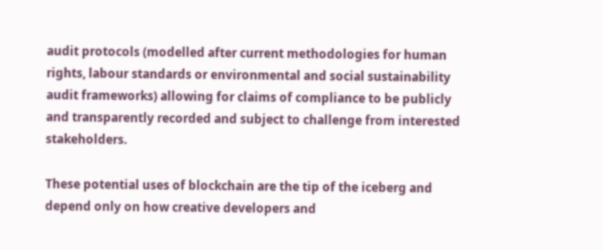audit protocols (modelled after current methodologies for human rights, labour standards or environmental and social sustainability audit frameworks) allowing for claims of compliance to be publicly and transparently recorded and subject to challenge from interested stakeholders.

These potential uses of blockchain are the tip of the iceberg and depend only on how creative developers and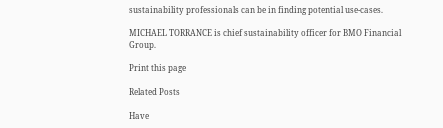sustainability professionals can be in finding potential use-cases.

MICHAEL TORRANCE is chief sustainability officer for BMO Financial Group.

Print this page

Related Posts

Have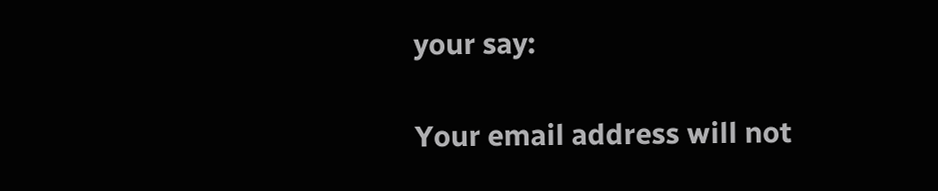your say:

Your email address will not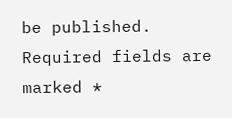be published. Required fields are marked *